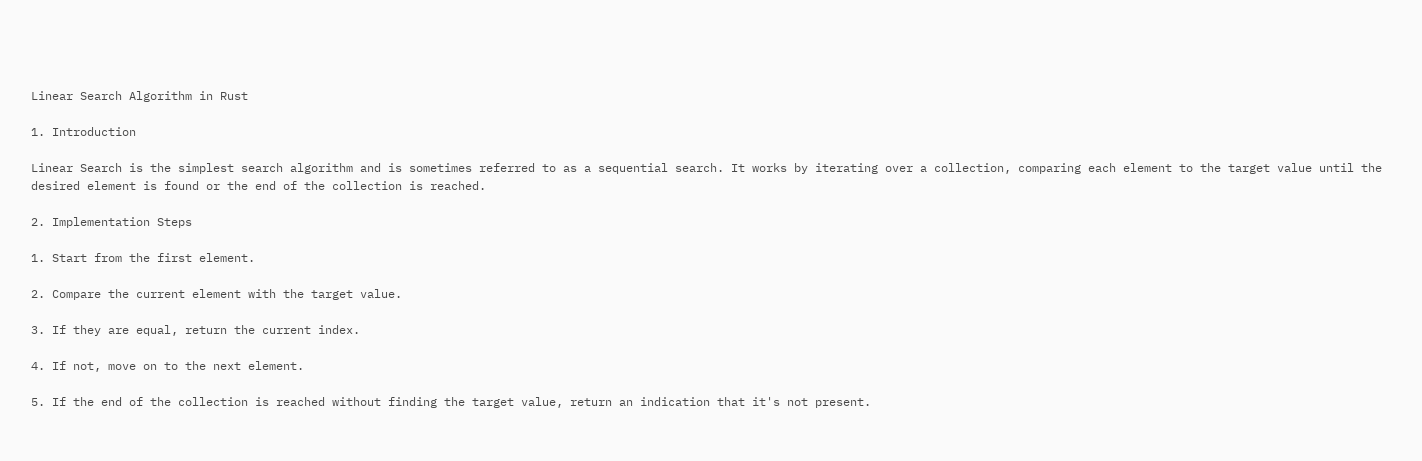Linear Search Algorithm in Rust

1. Introduction

Linear Search is the simplest search algorithm and is sometimes referred to as a sequential search. It works by iterating over a collection, comparing each element to the target value until the desired element is found or the end of the collection is reached.

2. Implementation Steps

1. Start from the first element.

2. Compare the current element with the target value.

3. If they are equal, return the current index.

4. If not, move on to the next element.

5. If the end of the collection is reached without finding the target value, return an indication that it's not present.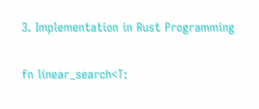3. Implementation in Rust Programming

fn linear_search<T: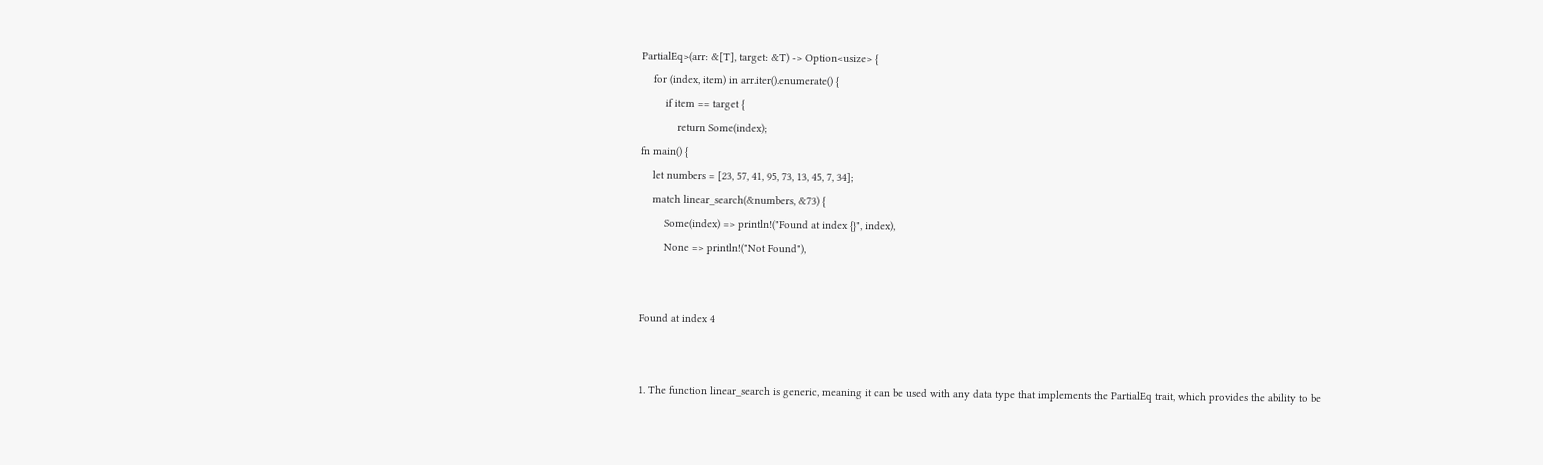PartialEq>(arr: &[T], target: &T) -> Option<usize> {
    for (index, item) in arr.iter().enumerate() {
        if item == target {
            return Some(index);
fn main() {
    let numbers = [23, 57, 41, 95, 73, 13, 45, 7, 34];
    match linear_search(&numbers, &73) {
        Some(index) => println!("Found at index {}", index),
        None => println!("Not Found"),


Found at index 4


1. The function linear_search is generic, meaning it can be used with any data type that implements the PartialEq trait, which provides the ability to be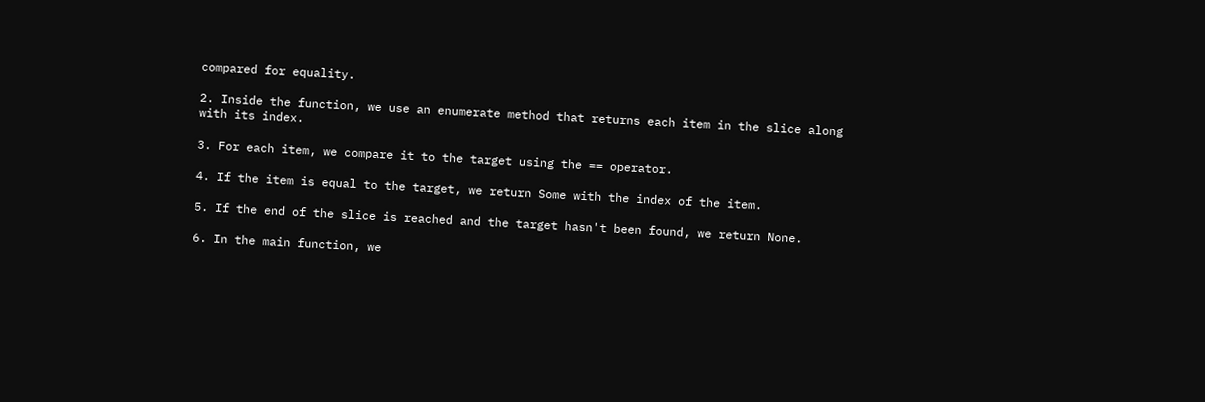compared for equality.

2. Inside the function, we use an enumerate method that returns each item in the slice along with its index.

3. For each item, we compare it to the target using the == operator.

4. If the item is equal to the target, we return Some with the index of the item.

5. If the end of the slice is reached and the target hasn't been found, we return None.

6. In the main function, we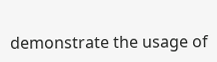demonstrate the usage of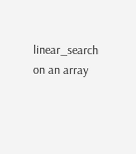linear_search on an array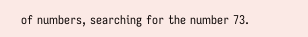of numbers, searching for the number 73.